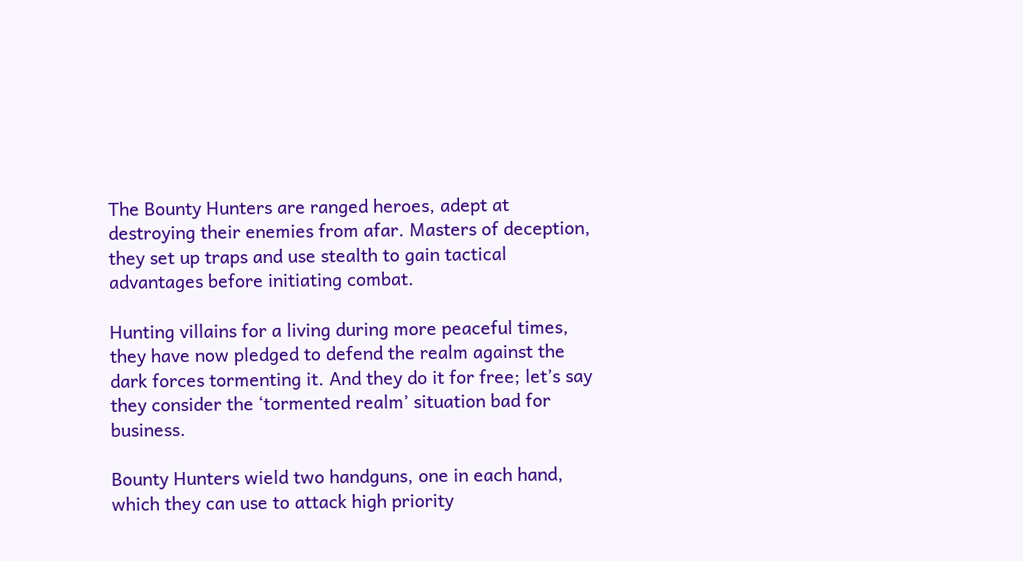The Bounty Hunters are ranged heroes, adept at destroying their enemies from afar. Masters of deception, they set up traps and use stealth to gain tactical advantages before initiating combat.

Hunting villains for a living during more peaceful times, they have now pledged to defend the realm against the dark forces tormenting it. And they do it for free; let’s say they consider the ‘tormented realm’ situation bad for business.

Bounty Hunters wield two handguns, one in each hand, which they can use to attack high priority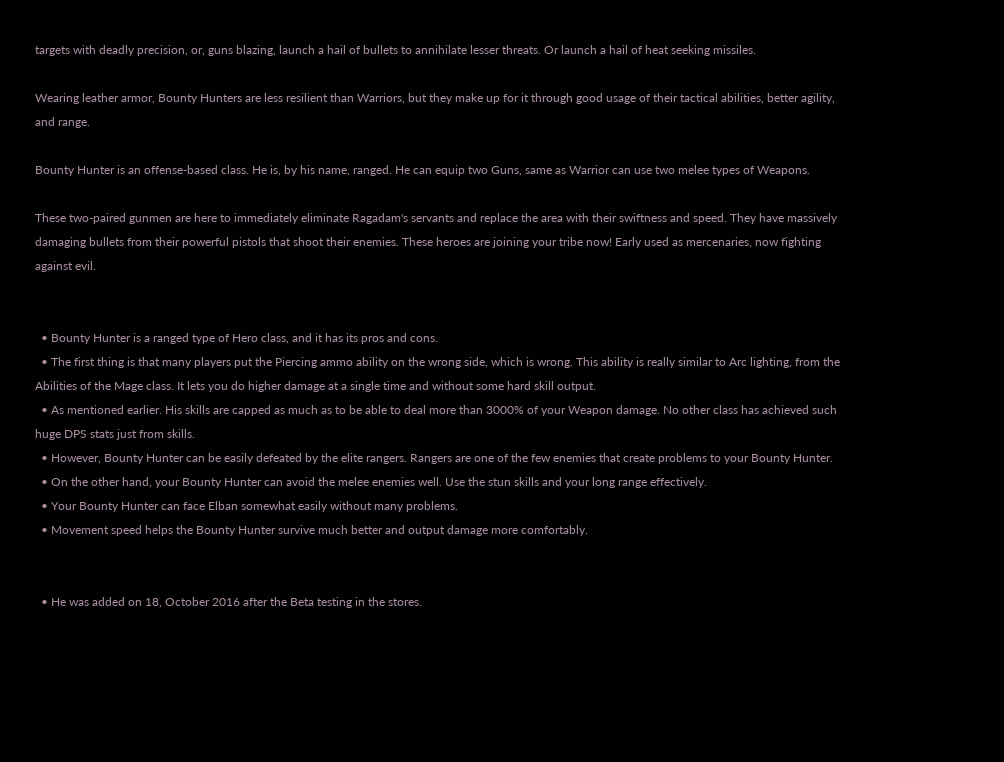targets with deadly precision, or, guns blazing, launch a hail of bullets to annihilate lesser threats. Or launch a hail of heat seeking missiles.

Wearing leather armor, Bounty Hunters are less resilient than Warriors, but they make up for it through good usage of their tactical abilities, better agility, and range.

Bounty Hunter is an offense-based class. He is, by his name, ranged. He can equip two Guns, same as Warrior can use two melee types of Weapons.

These two-paired gunmen are here to immediately eliminate Ragadam's servants and replace the area with their swiftness and speed. They have massively damaging bullets from their powerful pistols that shoot their enemies. These heroes are joining your tribe now! Early used as mercenaries, now fighting against evil.


  • Bounty Hunter is a ranged type of Hero class, and it has its pros and cons.
  • The first thing is that many players put the Piercing ammo ability on the wrong side, which is wrong. This ability is really similar to Arc lighting, from the Abilities of the Mage class. It lets you do higher damage at a single time and without some hard skill output.
  • As mentioned earlier. His skills are capped as much as to be able to deal more than 3000% of your Weapon damage. No other class has achieved such huge DPS stats just from skills.
  • However, Bounty Hunter can be easily defeated by the elite rangers. Rangers are one of the few enemies that create problems to your Bounty Hunter.
  • On the other hand, your Bounty Hunter can avoid the melee enemies well. Use the stun skills and your long range effectively.
  • Your Bounty Hunter can face Elban somewhat easily without many problems.
  • Movement speed helps the Bounty Hunter survive much better and output damage more comfortably.


  • He was added on 18, October 2016 after the Beta testing in the stores.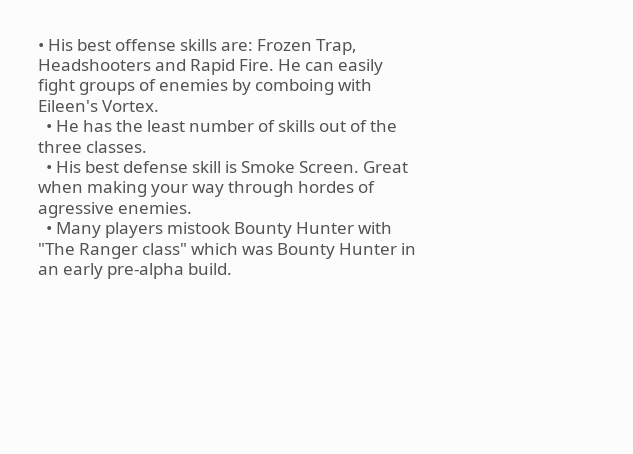• His best offense skills are: Frozen Trap, Headshooters and Rapid Fire. He can easily fight groups of enemies by comboing with Eileen's Vortex.
  • He has the least number of skills out of the three classes.
  • His best defense skill is Smoke Screen. Great when making your way through hordes of agressive enemies.
  • Many players mistook Bounty Hunter with "The Ranger class" which was Bounty Hunter in an early pre-alpha build.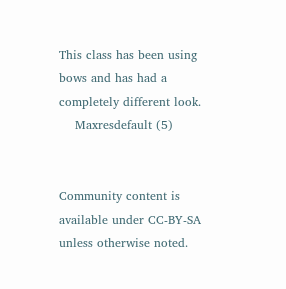This class has been using bows and has had a completely different look.
    Maxresdefault (5)


Community content is available under CC-BY-SA unless otherwise noted.